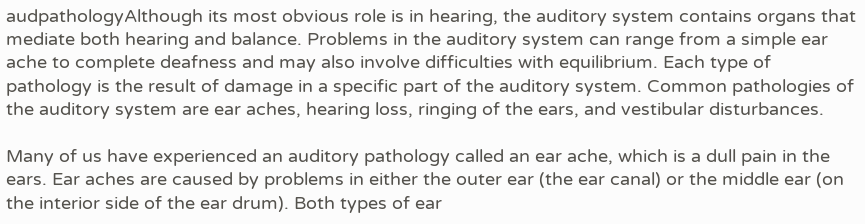audpathologyAlthough its most obvious role is in hearing, the auditory system contains organs that mediate both hearing and balance. Problems in the auditory system can range from a simple ear ache to complete deafness and may also involve difficulties with equilibrium. Each type of pathology is the result of damage in a specific part of the auditory system. Common pathologies of the auditory system are ear aches, hearing loss, ringing of the ears, and vestibular disturbances.

Many of us have experienced an auditory pathology called an ear ache, which is a dull pain in the ears. Ear aches are caused by problems in either the outer ear (the ear canal) or the middle ear (on the interior side of the ear drum). Both types of ear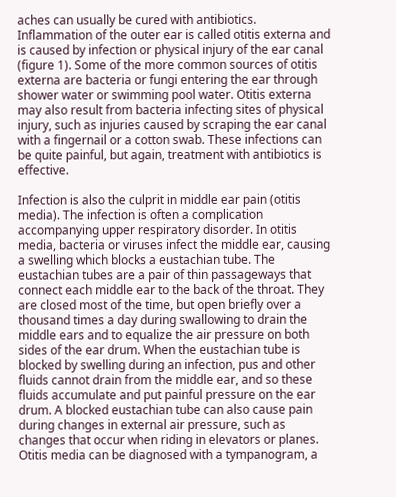aches can usually be cured with antibiotics. Inflammation of the outer ear is called otitis externa and is caused by infection or physical injury of the ear canal (figure 1). Some of the more common sources of otitis externa are bacteria or fungi entering the ear through shower water or swimming pool water. Otitis externa may also result from bacteria infecting sites of physical injury, such as injuries caused by scraping the ear canal with a fingernail or a cotton swab. These infections can be quite painful, but again, treatment with antibiotics is effective.

Infection is also the culprit in middle ear pain (otitis media). The infection is often a complication accompanying upper respiratory disorder. In otitis media, bacteria or viruses infect the middle ear, causing a swelling which blocks a eustachian tube. The eustachian tubes are a pair of thin passageways that connect each middle ear to the back of the throat. They are closed most of the time, but open briefly over a thousand times a day during swallowing to drain the middle ears and to equalize the air pressure on both sides of the ear drum. When the eustachian tube is blocked by swelling during an infection, pus and other fluids cannot drain from the middle ear, and so these fluids accumulate and put painful pressure on the ear drum. A blocked eustachian tube can also cause pain during changes in external air pressure, such as changes that occur when riding in elevators or planes. Otitis media can be diagnosed with a tympanogram, a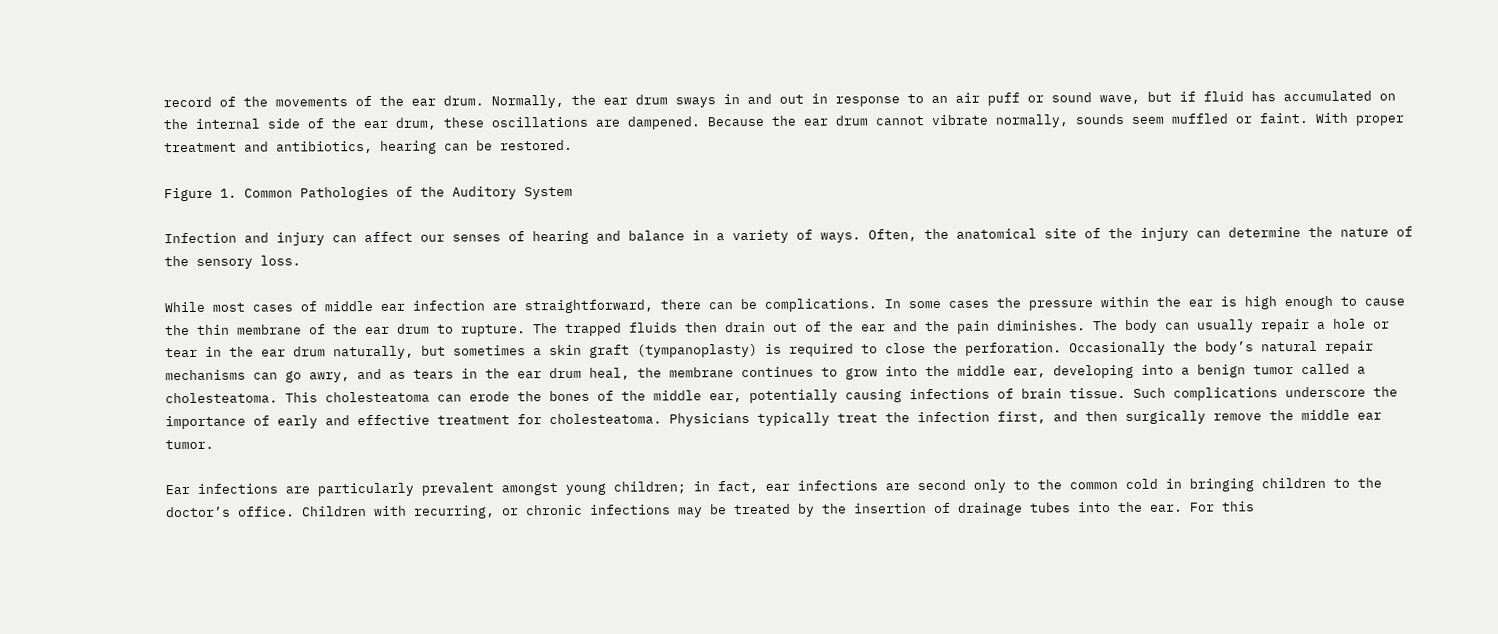record of the movements of the ear drum. Normally, the ear drum sways in and out in response to an air puff or sound wave, but if fluid has accumulated on the internal side of the ear drum, these oscillations are dampened. Because the ear drum cannot vibrate normally, sounds seem muffled or faint. With proper treatment and antibiotics, hearing can be restored.

Figure 1. Common Pathologies of the Auditory System

Infection and injury can affect our senses of hearing and balance in a variety of ways. Often, the anatomical site of the injury can determine the nature of the sensory loss.

While most cases of middle ear infection are straightforward, there can be complications. In some cases the pressure within the ear is high enough to cause the thin membrane of the ear drum to rupture. The trapped fluids then drain out of the ear and the pain diminishes. The body can usually repair a hole or tear in the ear drum naturally, but sometimes a skin graft (tympanoplasty) is required to close the perforation. Occasionally the body’s natural repair mechanisms can go awry, and as tears in the ear drum heal, the membrane continues to grow into the middle ear, developing into a benign tumor called a cholesteatoma. This cholesteatoma can erode the bones of the middle ear, potentially causing infections of brain tissue. Such complications underscore the importance of early and effective treatment for cholesteatoma. Physicians typically treat the infection first, and then surgically remove the middle ear tumor.

Ear infections are particularly prevalent amongst young children; in fact, ear infections are second only to the common cold in bringing children to the doctor’s office. Children with recurring, or chronic infections may be treated by the insertion of drainage tubes into the ear. For this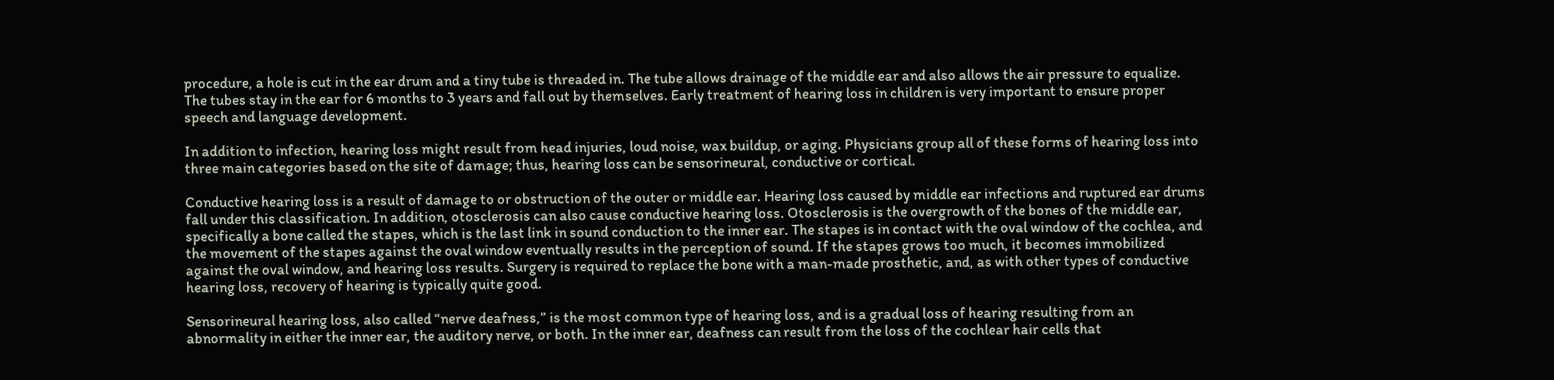procedure, a hole is cut in the ear drum and a tiny tube is threaded in. The tube allows drainage of the middle ear and also allows the air pressure to equalize. The tubes stay in the ear for 6 months to 3 years and fall out by themselves. Early treatment of hearing loss in children is very important to ensure proper speech and language development.

In addition to infection, hearing loss might result from head injuries, loud noise, wax buildup, or aging. Physicians group all of these forms of hearing loss into three main categories based on the site of damage; thus, hearing loss can be sensorineural, conductive or cortical.

Conductive hearing loss is a result of damage to or obstruction of the outer or middle ear. Hearing loss caused by middle ear infections and ruptured ear drums fall under this classification. In addition, otosclerosis can also cause conductive hearing loss. Otosclerosis is the overgrowth of the bones of the middle ear, specifically a bone called the stapes, which is the last link in sound conduction to the inner ear. The stapes is in contact with the oval window of the cochlea, and the movement of the stapes against the oval window eventually results in the perception of sound. If the stapes grows too much, it becomes immobilized against the oval window, and hearing loss results. Surgery is required to replace the bone with a man-made prosthetic, and, as with other types of conductive hearing loss, recovery of hearing is typically quite good.

Sensorineural hearing loss, also called “nerve deafness,” is the most common type of hearing loss, and is a gradual loss of hearing resulting from an abnormality in either the inner ear, the auditory nerve, or both. In the inner ear, deafness can result from the loss of the cochlear hair cells that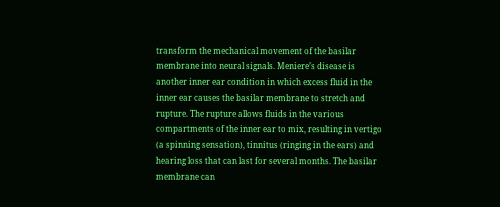transform the mechanical movement of the basilar membrane into neural signals. Meniere’s disease is another inner ear condition in which excess fluid in the inner ear causes the basilar membrane to stretch and rupture. The rupture allows fluids in the various compartments of the inner ear to mix, resulting in vertigo (a spinning sensation), tinnitus (ringing in the ears) and hearing loss that can last for several months. The basilar membrane can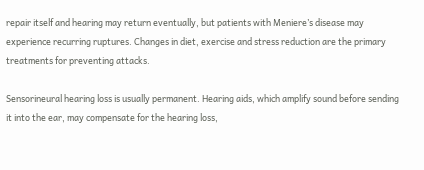repair itself and hearing may return eventually, but patients with Meniere’s disease may experience recurring ruptures. Changes in diet, exercise and stress reduction are the primary treatments for preventing attacks.

Sensorineural hearing loss is usually permanent. Hearing aids, which amplify sound before sending it into the ear, may compensate for the hearing loss,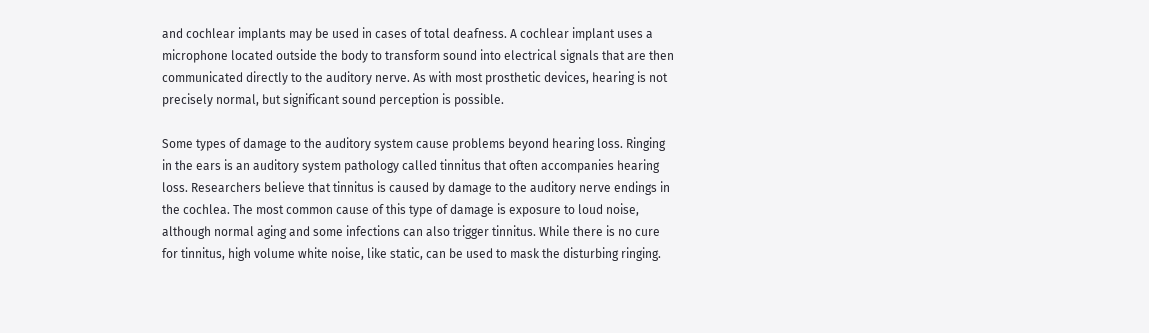and cochlear implants may be used in cases of total deafness. A cochlear implant uses a microphone located outside the body to transform sound into electrical signals that are then communicated directly to the auditory nerve. As with most prosthetic devices, hearing is not precisely normal, but significant sound perception is possible.

Some types of damage to the auditory system cause problems beyond hearing loss. Ringing in the ears is an auditory system pathology called tinnitus that often accompanies hearing loss. Researchers believe that tinnitus is caused by damage to the auditory nerve endings in the cochlea. The most common cause of this type of damage is exposure to loud noise, although normal aging and some infections can also trigger tinnitus. While there is no cure for tinnitus, high volume white noise, like static, can be used to mask the disturbing ringing.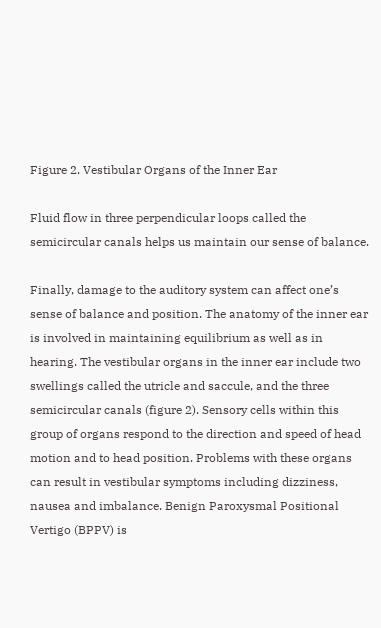Figure 2. Vestibular Organs of the Inner Ear

Fluid flow in three perpendicular loops called the semicircular canals helps us maintain our sense of balance.

Finally, damage to the auditory system can affect one’s sense of balance and position. The anatomy of the inner ear is involved in maintaining equilibrium as well as in hearing. The vestibular organs in the inner ear include two swellings called the utricle and saccule, and the three semicircular canals (figure 2). Sensory cells within this group of organs respond to the direction and speed of head motion and to head position. Problems with these organs can result in vestibular symptoms including dizziness, nausea and imbalance. Benign Paroxysmal Positional Vertigo (BPPV) is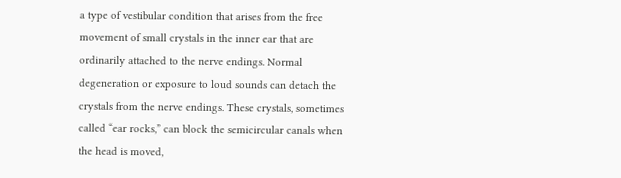a type of vestibular condition that arises from the free movement of small crystals in the inner ear that are ordinarily attached to the nerve endings. Normal degeneration or exposure to loud sounds can detach the crystals from the nerve endings. These crystals, sometimes called “ear rocks,” can block the semicircular canals when the head is moved,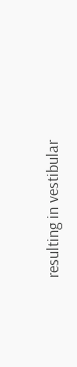resulting in vestibular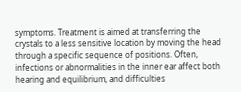symptoms. Treatment is aimed at transferring the crystals to a less sensitive location by moving the head through a specific sequence of positions. Often, infections or abnormalities in the inner ear affect both hearing and equilibrium, and difficulties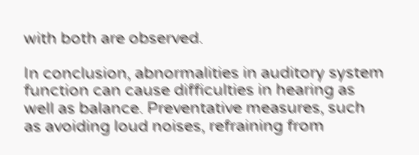with both are observed.

In conclusion, abnormalities in auditory system function can cause difficulties in hearing as well as balance. Preventative measures, such as avoiding loud noises, refraining from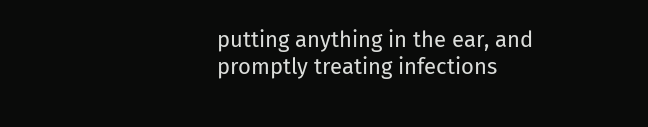putting anything in the ear, and promptly treating infections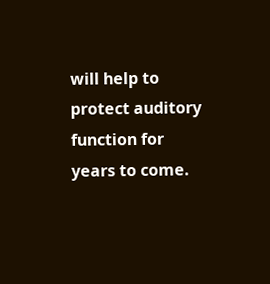will help to protect auditory function for years to come.